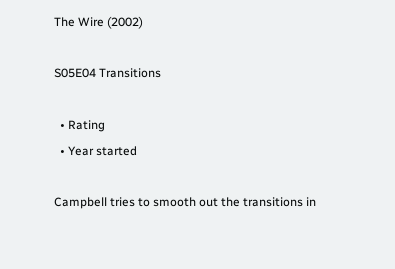The Wire (2002)

S05E04 Transitions

  • Rating
  • Year started

Campbell tries to smooth out the transitions in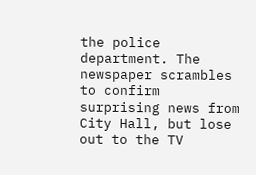the police department. The newspaper scrambles to confirm surprising news from City Hall, but lose out to the TV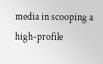media in scooping a high-profile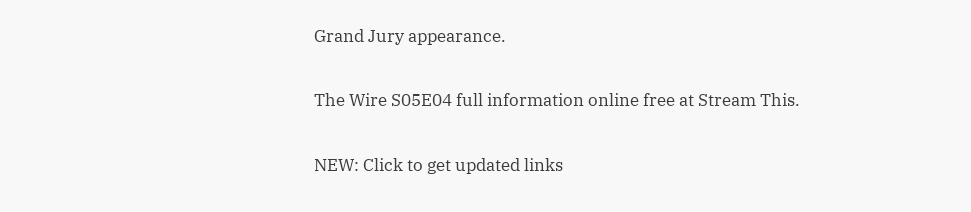Grand Jury appearance.

The Wire S05E04 full information online free at Stream This.

NEW: Click to get updated links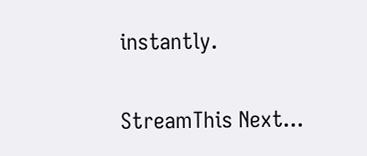instantly.

StreamThis Next...